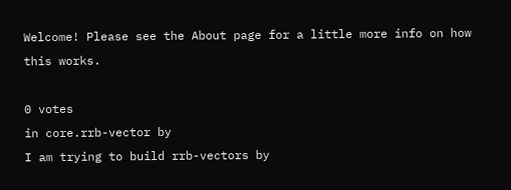Welcome! Please see the About page for a little more info on how this works.

0 votes
in core.rrb-vector by
I am trying to build rrb-vectors by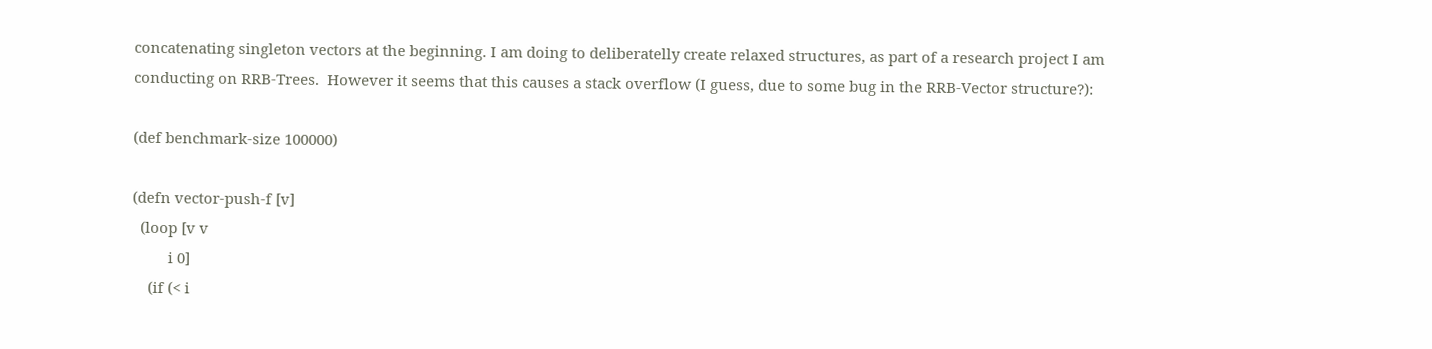concatenating singleton vectors at the beginning. I am doing to deliberatelly create relaxed structures, as part of a research project I am conducting on RRB-Trees.  However it seems that this causes a stack overflow (I guess, due to some bug in the RRB-Vector structure?):

(def benchmark-size 100000)

(defn vector-push-f [v]
  (loop [v v
         i 0]
    (if (< i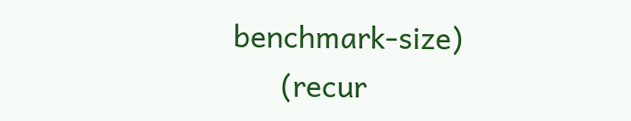benchmark-size)
      (recur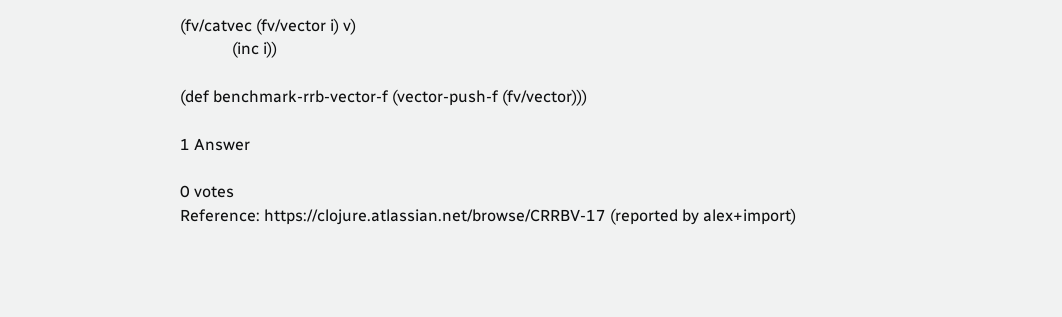(fv/catvec (fv/vector i) v)
             (inc i))

(def benchmark-rrb-vector-f (vector-push-f (fv/vector)))

1 Answer

0 votes
Reference: https://clojure.atlassian.net/browse/CRRBV-17 (reported by alex+import)